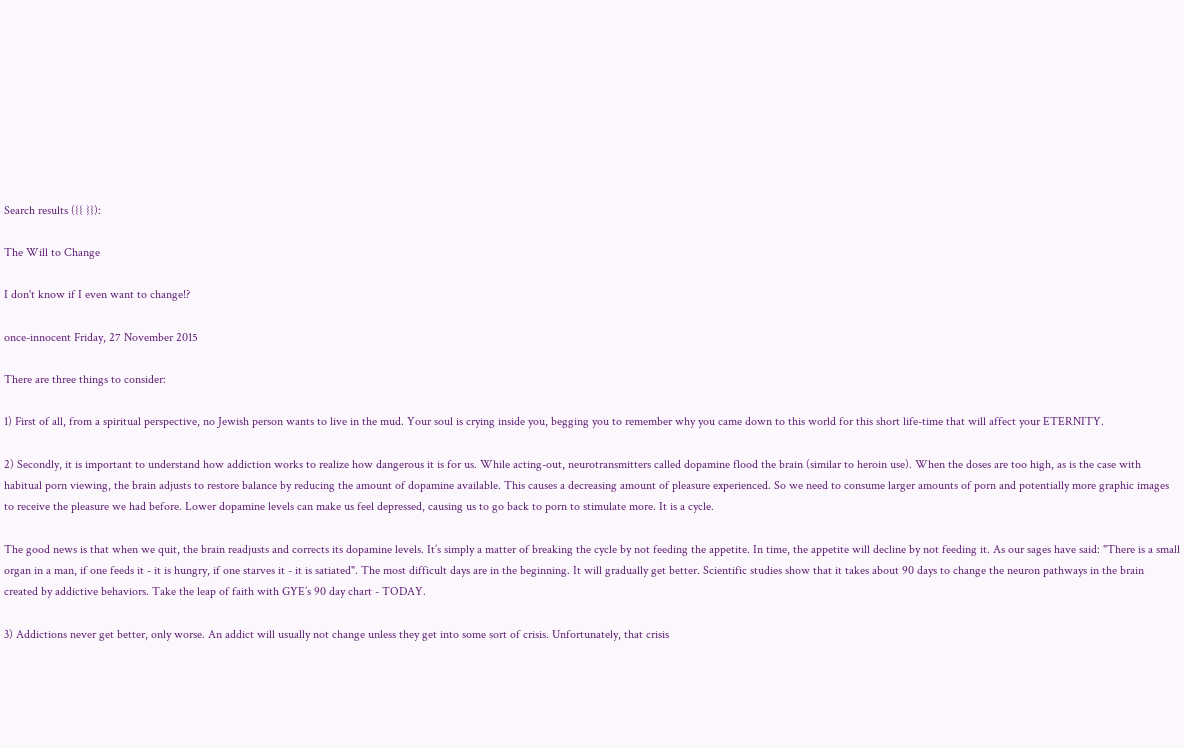Search results ({{ }}):

The Will to Change

I don't know if I even want to change!?

once-innocent Friday, 27 November 2015

There are three things to consider:

1) First of all, from a spiritual perspective, no Jewish person wants to live in the mud. Your soul is crying inside you, begging you to remember why you came down to this world for this short life-time that will affect your ETERNITY.

2) Secondly, it is important to understand how addiction works to realize how dangerous it is for us. While acting-out, neurotransmitters called dopamine flood the brain (similar to heroin use). When the doses are too high, as is the case with habitual porn viewing, the brain adjusts to restore balance by reducing the amount of dopamine available. This causes a decreasing amount of pleasure experienced. So we need to consume larger amounts of porn and potentially more graphic images to receive the pleasure we had before. Lower dopamine levels can make us feel depressed, causing us to go back to porn to stimulate more. It is a cycle.

The good news is that when we quit, the brain readjusts and corrects its dopamine levels. It’s simply a matter of breaking the cycle by not feeding the appetite. In time, the appetite will decline by not feeding it. As our sages have said: "There is a small organ in a man, if one feeds it - it is hungry, if one starves it - it is satiated". The most difficult days are in the beginning. It will gradually get better. Scientific studies show that it takes about 90 days to change the neuron pathways in the brain created by addictive behaviors. Take the leap of faith with GYE’s 90 day chart - TODAY.

3) Addictions never get better, only worse. An addict will usually not change unless they get into some sort of crisis. Unfortunately, that crisis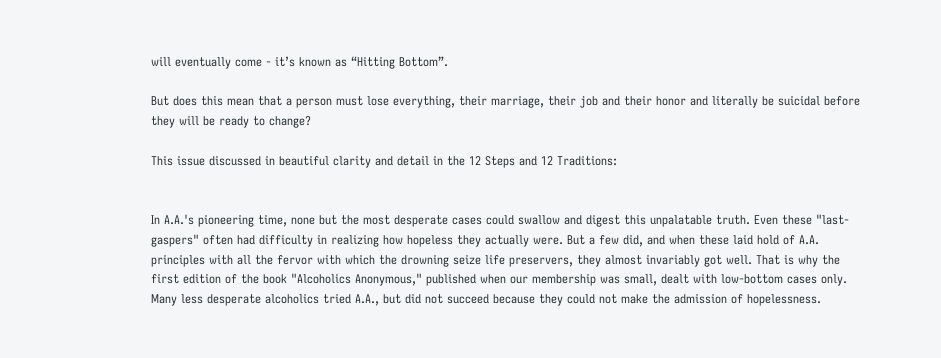will eventually come - it’s known as “Hitting Bottom”.

But does this mean that a person must lose everything, their marriage, their job and their honor and literally be suicidal before they will be ready to change?

This issue discussed in beautiful clarity and detail in the 12 Steps and 12 Traditions:


In A.A.'s pioneering time, none but the most desperate cases could swallow and digest this unpalatable truth. Even these "last-gaspers" often had difficulty in realizing how hopeless they actually were. But a few did, and when these laid hold of A.A. principles with all the fervor with which the drowning seize life preservers, they almost invariably got well. That is why the first edition of the book "Alcoholics Anonymous," published when our membership was small, dealt with low-bottom cases only. Many less desperate alcoholics tried A.A., but did not succeed because they could not make the admission of hopelessness.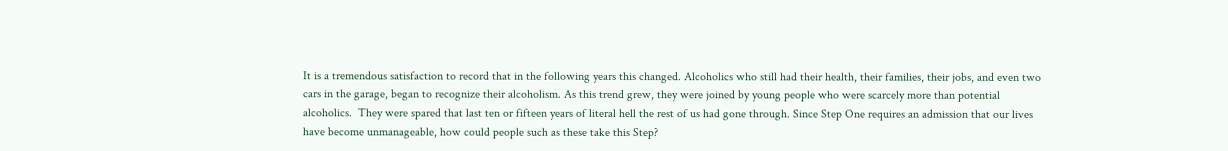It is a tremendous satisfaction to record that in the following years this changed. Alcoholics who still had their health, their families, their jobs, and even two cars in the garage, began to recognize their alcoholism. As this trend grew, they were joined by young people who were scarcely more than potential alcoholics.  They were spared that last ten or fifteen years of literal hell the rest of us had gone through. Since Step One requires an admission that our lives have become unmanageable, how could people such as these take this Step?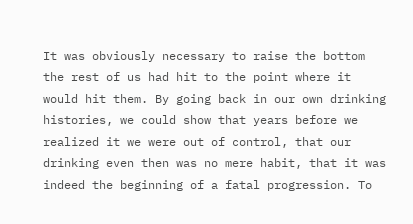It was obviously necessary to raise the bottom the rest of us had hit to the point where it would hit them. By going back in our own drinking histories, we could show that years before we realized it we were out of control, that our drinking even then was no mere habit, that it was indeed the beginning of a fatal progression. To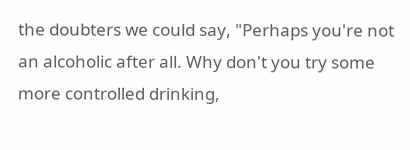the doubters we could say, "Perhaps you're not an alcoholic after all. Why don't you try some more controlled drinking,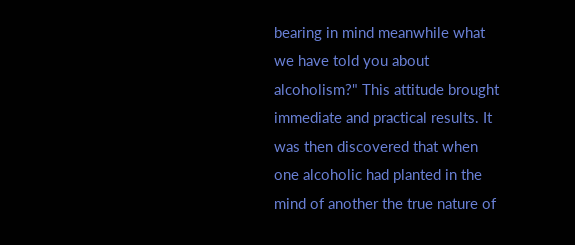bearing in mind meanwhile what we have told you about alcoholism?" This attitude brought immediate and practical results. It was then discovered that when one alcoholic had planted in the mind of another the true nature of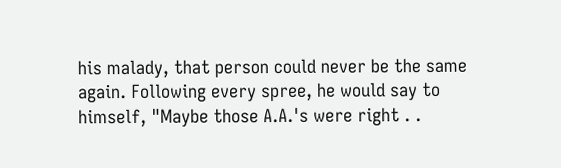his malady, that person could never be the same again. Following every spree, he would say to himself, "Maybe those A.A.'s were right . .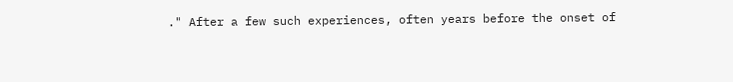." After a few such experiences, often years before the onset of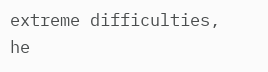extreme difficulties, he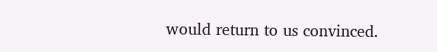would return to us convinced.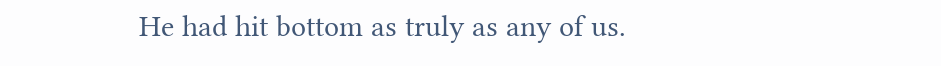He had hit bottom as truly as any of us.